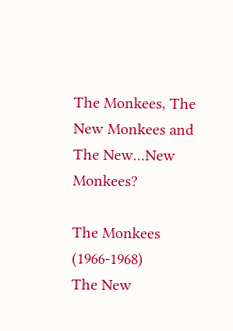The Monkees, The New Monkees and The New...New Monkees?

The Monkees (1966-1968)
The New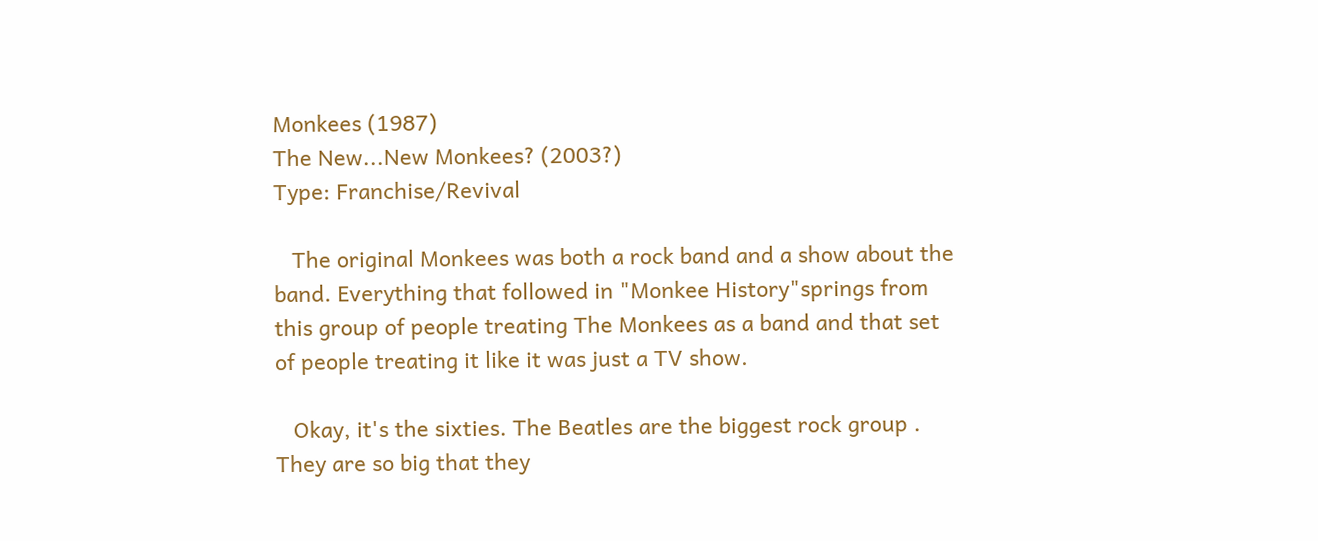Monkees (1987)
The New...New Monkees? (2003?)
Type: Franchise/Revival

   The original Monkees was both a rock band and a show about the band. Everything that followed in "Monkee History"springs from this group of people treating The Monkees as a band and that set of people treating it like it was just a TV show.

   Okay, it's the sixties. The Beatles are the biggest rock group . They are so big that they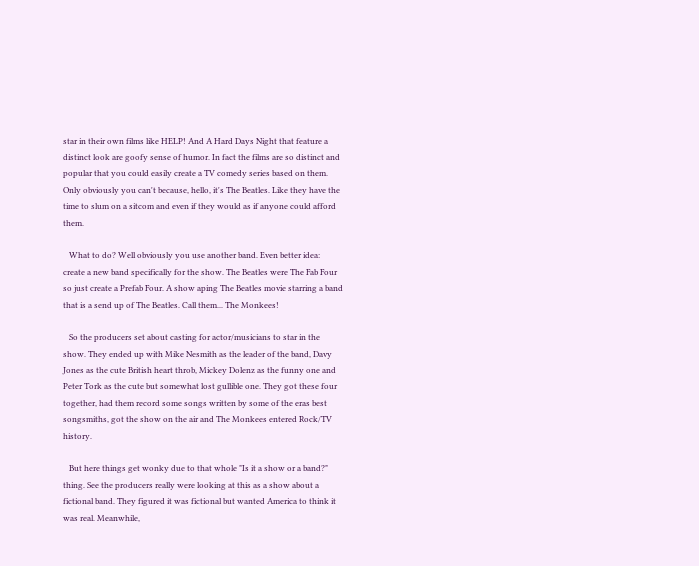star in their own films like HELP! And A Hard Days Night that feature a distinct look are goofy sense of humor. In fact the films are so distinct and popular that you could easily create a TV comedy series based on them. Only obviously you can't because, hello, it's The Beatles. Like they have the time to slum on a sitcom and even if they would as if anyone could afford them.

   What to do? Well obviously you use another band. Even better idea: create a new band specifically for the show. The Beatles were The Fab Four so just create a Prefab Four. A show aping The Beatles movie starring a band that is a send up of The Beatles. Call them... The Monkees!

   So the producers set about casting for actor/musicians to star in the show. They ended up with Mike Nesmith as the leader of the band, Davy Jones as the cute British heart throb, Mickey Dolenz as the funny one and Peter Tork as the cute but somewhat lost gullible one. They got these four together, had them record some songs written by some of the eras best songsmiths, got the show on the air and The Monkees entered Rock/TV history.

   But here things get wonky due to that whole "Is it a show or a band?" thing. See the producers really were looking at this as a show about a fictional band. They figured it was fictional but wanted America to think it was real. Meanwhile,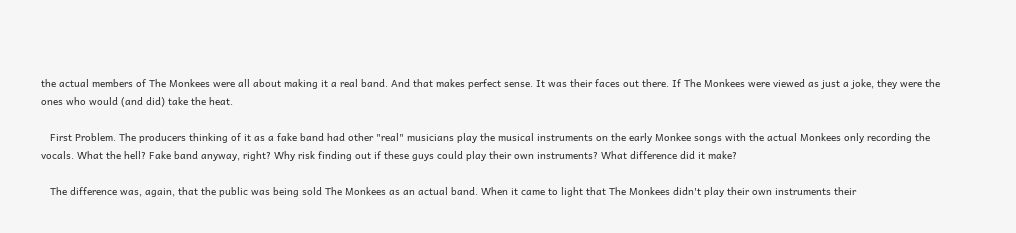the actual members of The Monkees were all about making it a real band. And that makes perfect sense. It was their faces out there. If The Monkees were viewed as just a joke, they were the ones who would (and did) take the heat.

   First Problem. The producers thinking of it as a fake band had other "real" musicians play the musical instruments on the early Monkee songs with the actual Monkees only recording the vocals. What the hell? Fake band anyway, right? Why risk finding out if these guys could play their own instruments? What difference did it make?

   The difference was, again, that the public was being sold The Monkees as an actual band. When it came to light that The Monkees didn't play their own instruments their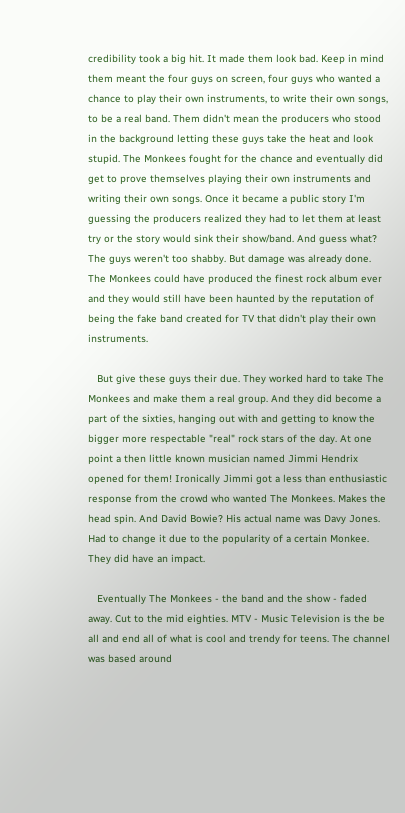credibility took a big hit. It made them look bad. Keep in mind them meant the four guys on screen, four guys who wanted a chance to play their own instruments, to write their own songs, to be a real band. Them didn't mean the producers who stood in the background letting these guys take the heat and look stupid. The Monkees fought for the chance and eventually did get to prove themselves playing their own instruments and writing their own songs. Once it became a public story I'm guessing the producers realized they had to let them at least try or the story would sink their show/band. And guess what? The guys weren't too shabby. But damage was already done. The Monkees could have produced the finest rock album ever and they would still have been haunted by the reputation of being the fake band created for TV that didn't play their own instruments.

   But give these guys their due. They worked hard to take The Monkees and make them a real group. And they did become a part of the sixties, hanging out with and getting to know the bigger more respectable "real" rock stars of the day. At one point a then little known musician named Jimmi Hendrix opened for them! Ironically Jimmi got a less than enthusiastic response from the crowd who wanted The Monkees. Makes the head spin. And David Bowie? His actual name was Davy Jones. Had to change it due to the popularity of a certain Monkee. They did have an impact.

   Eventually The Monkees - the band and the show - faded away. Cut to the mid eighties. MTV - Music Television is the be all and end all of what is cool and trendy for teens. The channel was based around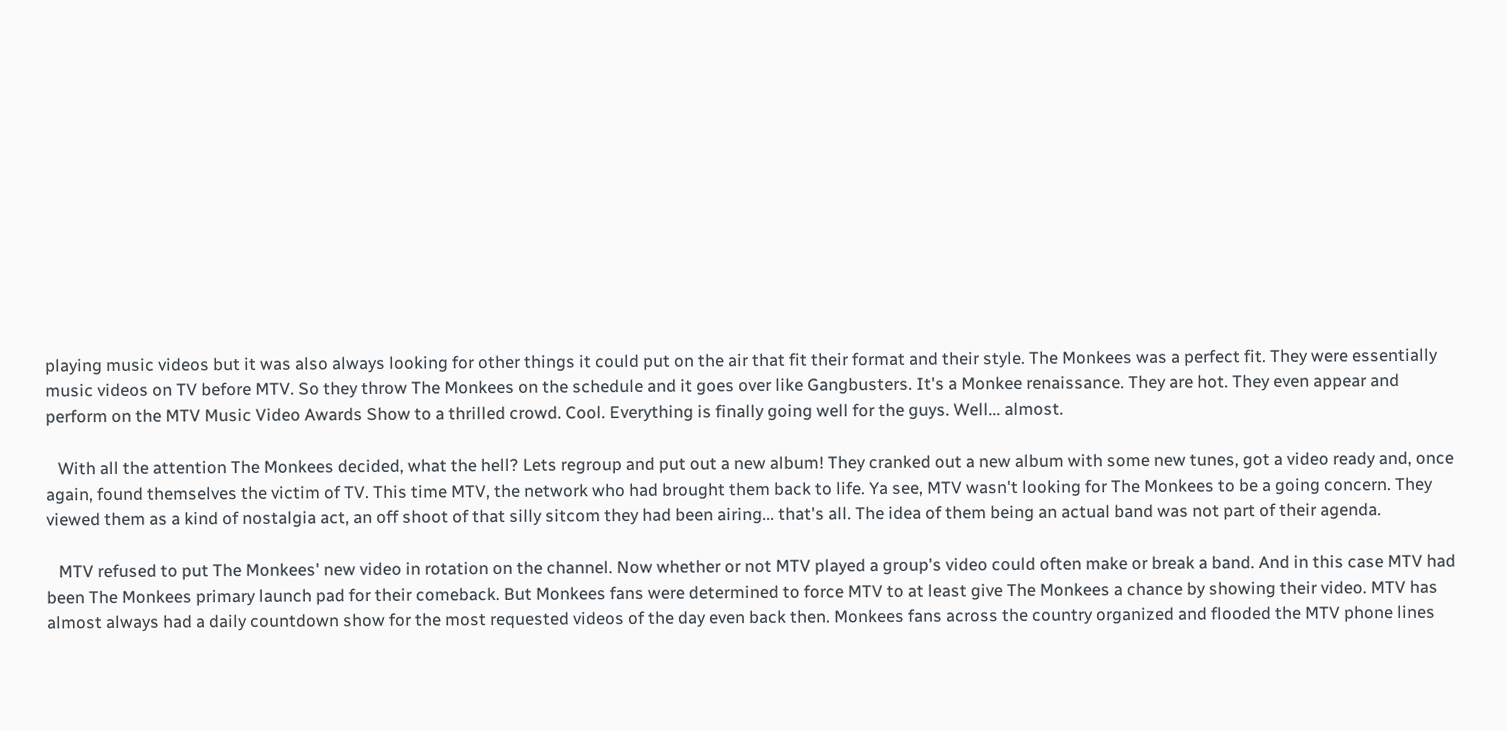playing music videos but it was also always looking for other things it could put on the air that fit their format and their style. The Monkees was a perfect fit. They were essentially music videos on TV before MTV. So they throw The Monkees on the schedule and it goes over like Gangbusters. It's a Monkee renaissance. They are hot. They even appear and perform on the MTV Music Video Awards Show to a thrilled crowd. Cool. Everything is finally going well for the guys. Well... almost.

   With all the attention The Monkees decided, what the hell? Lets regroup and put out a new album! They cranked out a new album with some new tunes, got a video ready and, once again, found themselves the victim of TV. This time MTV, the network who had brought them back to life. Ya see, MTV wasn't looking for The Monkees to be a going concern. They viewed them as a kind of nostalgia act, an off shoot of that silly sitcom they had been airing... that's all. The idea of them being an actual band was not part of their agenda.

   MTV refused to put The Monkees' new video in rotation on the channel. Now whether or not MTV played a group's video could often make or break a band. And in this case MTV had been The Monkees primary launch pad for their comeback. But Monkees fans were determined to force MTV to at least give The Monkees a chance by showing their video. MTV has almost always had a daily countdown show for the most requested videos of the day even back then. Monkees fans across the country organized and flooded the MTV phone lines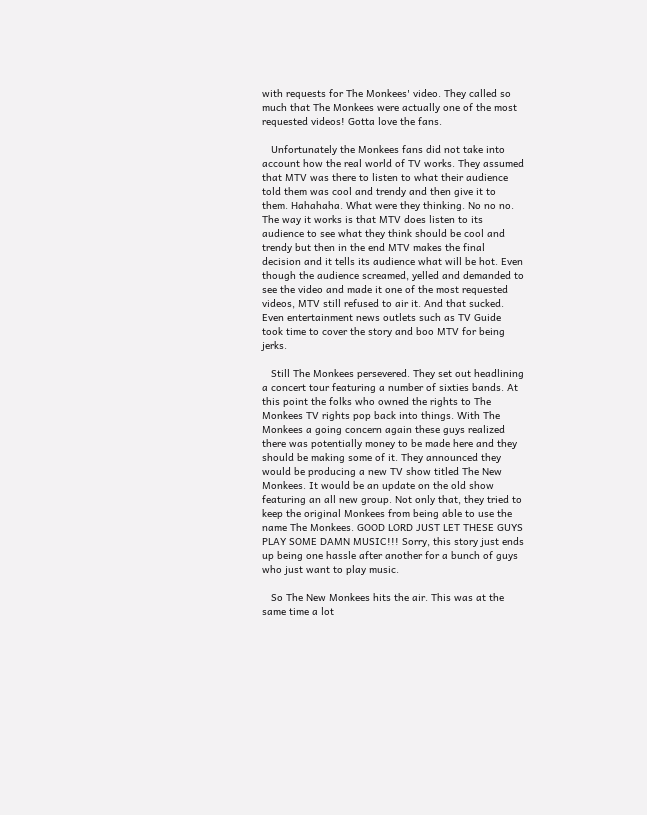with requests for The Monkees' video. They called so much that The Monkees were actually one of the most requested videos! Gotta love the fans.

   Unfortunately the Monkees fans did not take into account how the real world of TV works. They assumed that MTV was there to listen to what their audience told them was cool and trendy and then give it to them. Hahahaha. What were they thinking. No no no. The way it works is that MTV does listen to its audience to see what they think should be cool and trendy but then in the end MTV makes the final decision and it tells its audience what will be hot. Even though the audience screamed, yelled and demanded to see the video and made it one of the most requested videos, MTV still refused to air it. And that sucked. Even entertainment news outlets such as TV Guide took time to cover the story and boo MTV for being jerks.

   Still The Monkees persevered. They set out headlining a concert tour featuring a number of sixties bands. At this point the folks who owned the rights to The Monkees TV rights pop back into things. With The Monkees a going concern again these guys realized there was potentially money to be made here and they should be making some of it. They announced they would be producing a new TV show titled The New Monkees. It would be an update on the old show featuring an all new group. Not only that, they tried to keep the original Monkees from being able to use the name The Monkees. GOOD LORD JUST LET THESE GUYS PLAY SOME DAMN MUSIC!!! Sorry, this story just ends up being one hassle after another for a bunch of guys who just want to play music.

   So The New Monkees hits the air. This was at the same time a lot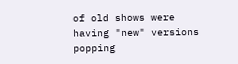of old shows were having "new" versions popping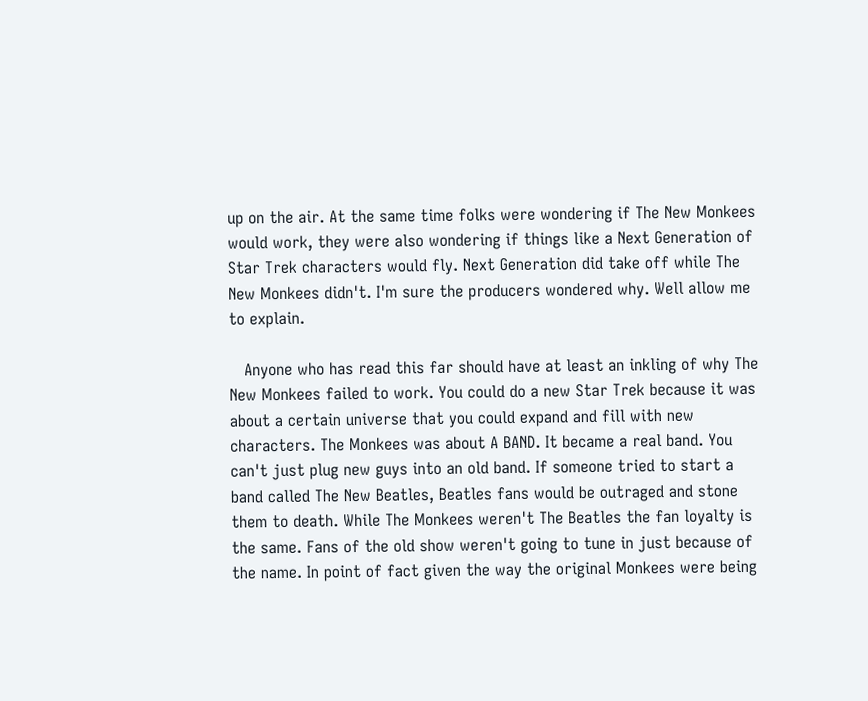up on the air. At the same time folks were wondering if The New Monkees would work, they were also wondering if things like a Next Generation of Star Trek characters would fly. Next Generation did take off while The New Monkees didn't. I'm sure the producers wondered why. Well allow me to explain.

   Anyone who has read this far should have at least an inkling of why The New Monkees failed to work. You could do a new Star Trek because it was about a certain universe that you could expand and fill with new characters. The Monkees was about A BAND. It became a real band. You can't just plug new guys into an old band. If someone tried to start a band called The New Beatles, Beatles fans would be outraged and stone them to death. While The Monkees weren't The Beatles the fan loyalty is the same. Fans of the old show weren't going to tune in just because of the name. In point of fact given the way the original Monkees were being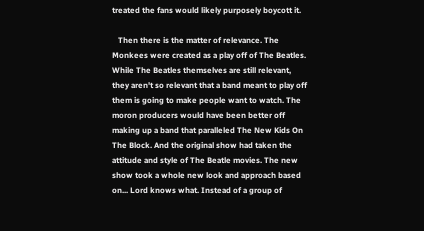treated the fans would likely purposely boycott it.

   Then there is the matter of relevance. The Monkees were created as a play off of The Beatles. While The Beatles themselves are still relevant, they aren't so relevant that a band meant to play off them is going to make people want to watch. The moron producers would have been better off making up a band that paralleled The New Kids On The Block. And the original show had taken the attitude and style of The Beatle movies. The new show took a whole new look and approach based on... Lord knows what. Instead of a group of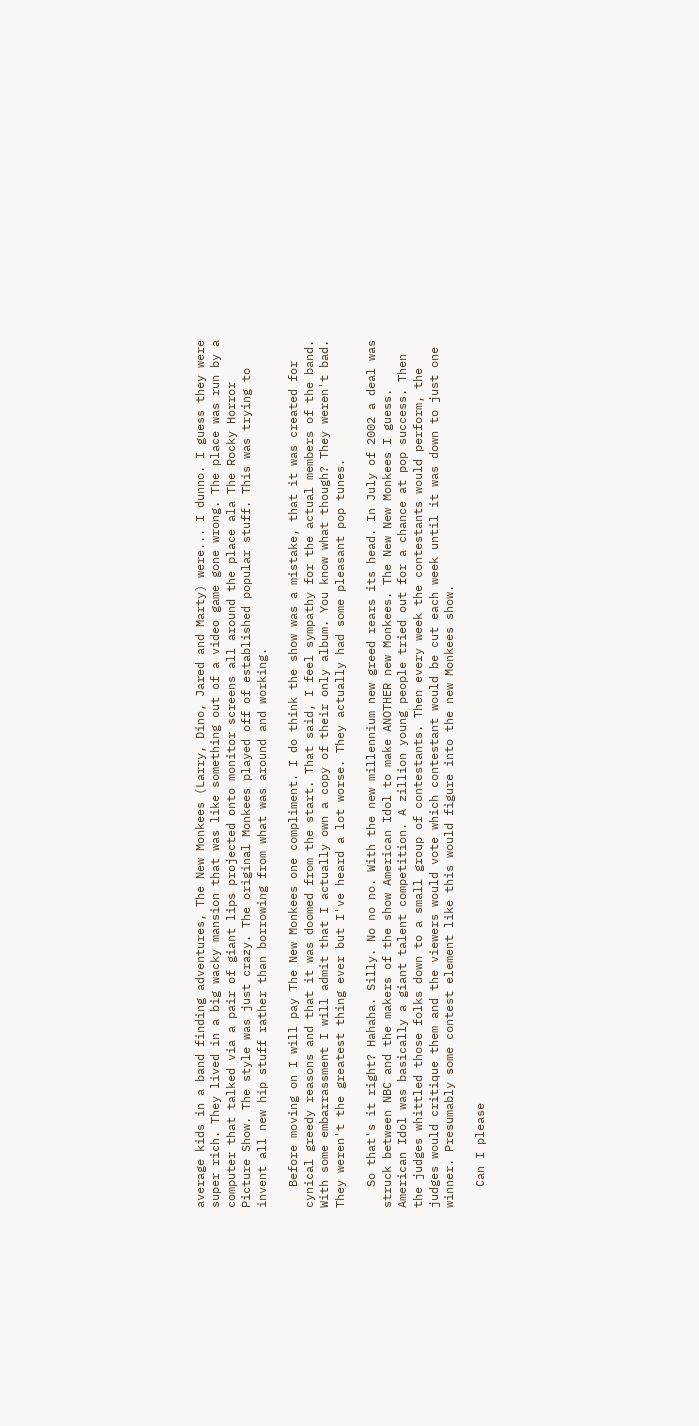average kids in a band finding adventures, The New Monkees (Larry, Dino, Jared and Marty) were... I dunno. I guess they were super rich. They lived in a big wacky mansion that was like something out of a video game gone wrong. The place was run by a computer that talked via a pair of giant lips projected onto monitor screens all around the place ala The Rocky Horror Picture Show. The style was just crazy. The original Monkees played off of established popular stuff. This was trying to invent all new hip stuff rather than borrowing from what was around and working.

   Before moving on I will pay The New Monkees one compliment. I do think the show was a mistake, that it was created for cynical greedy reasons and that it was doomed from the start. That said, I feel sympathy for the actual members of the band. With some embarrassment I will admit that I actually own a copy of their only album. You know what though? They weren't bad. They weren't the greatest thing ever but I've heard a lot worse. They actually had some pleasant pop tunes.

   So that's it right? Hahaha. Silly. No no no. With the new millennium new greed rears its head. In July of 2002 a deal was struck between NBC and the makers of the show American Idol to make ANOTHER new Monkees. The New New Monkees I guess. American Idol was basically a giant talent competition. A zillion young people tried out for a chance at pop success. Then the judges whittled those folks down to a small group of contestants. Then every week the contestants would perform, the judges would critique them and the viewers would vote which contestant would be cut each week until it was down to just one winner. Presumably some contest element like this would figure into the new Monkees show.

   Can I please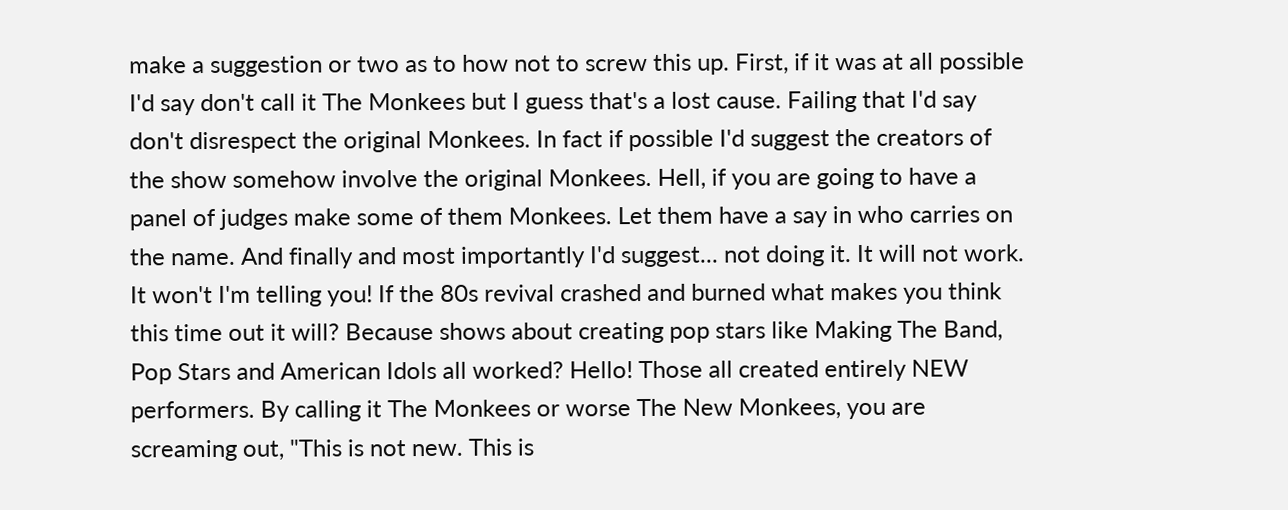make a suggestion or two as to how not to screw this up. First, if it was at all possible I'd say don't call it The Monkees but I guess that's a lost cause. Failing that I'd say don't disrespect the original Monkees. In fact if possible I'd suggest the creators of the show somehow involve the original Monkees. Hell, if you are going to have a panel of judges make some of them Monkees. Let them have a say in who carries on the name. And finally and most importantly I'd suggest... not doing it. It will not work. It won't I'm telling you! If the 80s revival crashed and burned what makes you think this time out it will? Because shows about creating pop stars like Making The Band, Pop Stars and American Idols all worked? Hello! Those all created entirely NEW performers. By calling it The Monkees or worse The New Monkees, you are screaming out, "This is not new. This is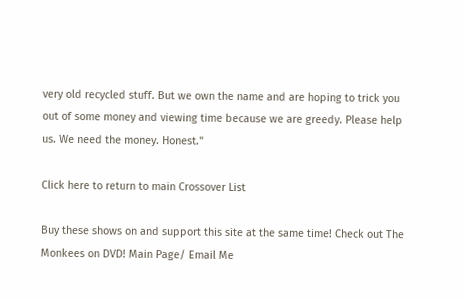very old recycled stuff. But we own the name and are hoping to trick you out of some money and viewing time because we are greedy. Please help us. We need the money. Honest."

Click here to return to main Crossover List

Buy these shows on and support this site at the same time! Check out The Monkees on DVD! Main Page/ Email Me